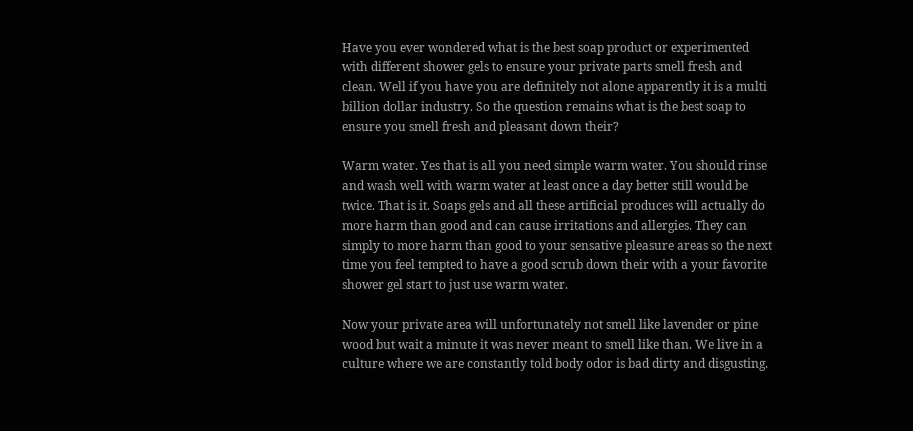Have you ever wondered what is the best soap product or experimented with different shower gels to ensure your private parts smell fresh and clean. Well if you have you are definitely not alone apparently it is a multi billion dollar industry. So the question remains what is the best soap to ensure you smell fresh and pleasant down their?

Warm water. Yes that is all you need simple warm water. You should rinse and wash well with warm water at least once a day better still would be twice. That is it. Soaps gels and all these artificial produces will actually do more harm than good and can cause irritations and allergies. They can simply to more harm than good to your sensative pleasure areas so the next time you feel tempted to have a good scrub down their with a your favorite shower gel start to just use warm water.

Now your private area will unfortunately not smell like lavender or pine wood but wait a minute it was never meant to smell like than. We live in a culture where we are constantly told body odor is bad dirty and disgusting.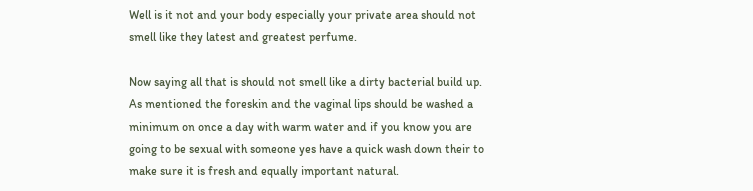Well is it not and your body especially your private area should not smell like they latest and greatest perfume.

Now saying all that is should not smell like a dirty bacterial build up. As mentioned the foreskin and the vaginal lips should be washed a minimum on once a day with warm water and if you know you are going to be sexual with someone yes have a quick wash down their to make sure it is fresh and equally important natural.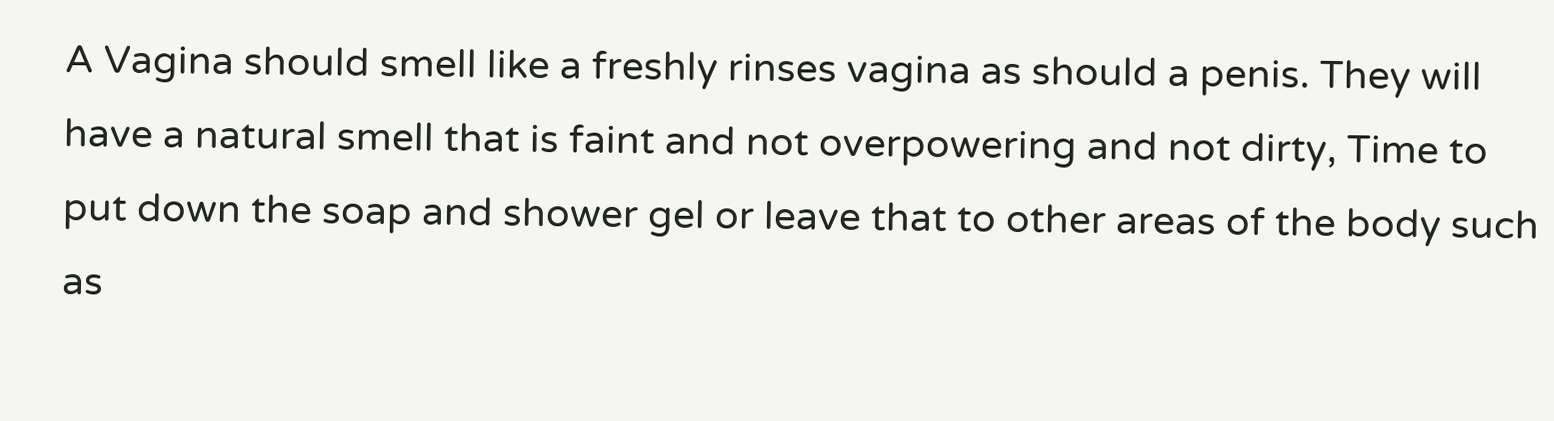A Vagina should smell like a freshly rinses vagina as should a penis. They will have a natural smell that is faint and not overpowering and not dirty, Time to put down the soap and shower gel or leave that to other areas of the body such as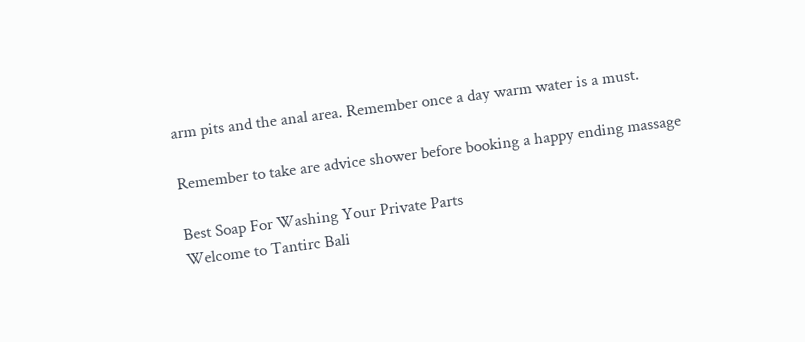arm pits and the anal area. Remember once a day warm water is a must.

Remember to take are advice shower before booking a happy ending massage

Best Soap For Washing Your Private Parts
Welcome to Tantirc Bali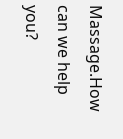Massage.How can we help you?